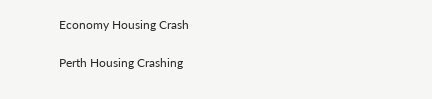Economy Housing Crash

Perth Housing Crashing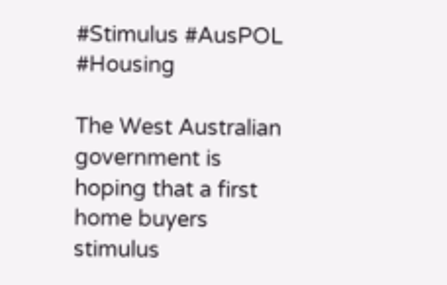#Stimulus #AusPOL #Housing

The West Australian government is hoping that a first home buyers stimulus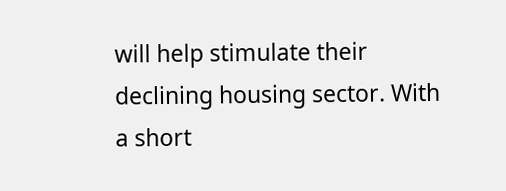will help stimulate their declining housing sector. With a short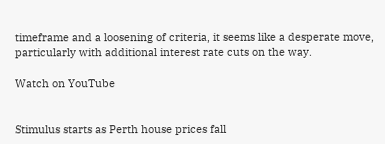timeframe and a loosening of criteria, it seems like a desperate move, particularly with additional interest rate cuts on the way.

Watch on YouTube


Stimulus starts as Perth house prices fall